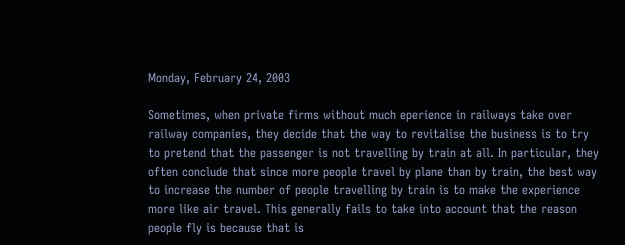Monday, February 24, 2003

Sometimes, when private firms without much eperience in railways take over railway companies, they decide that the way to revitalise the business is to try to pretend that the passenger is not travelling by train at all. In particular, they often conclude that since more people travel by plane than by train, the best way to increase the number of people travelling by train is to make the experience more like air travel. This generally fails to take into account that the reason people fly is because that is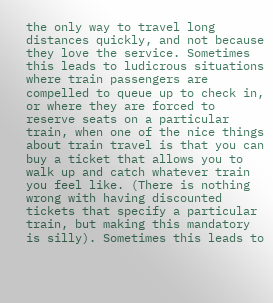the only way to travel long distances quickly, and not because they love the service. Sometimes this leads to ludicrous situations where train passengers are compelled to queue up to check in, or where they are forced to reserve seats on a particular train, when one of the nice things about train travel is that you can buy a ticket that allows you to walk up and catch whatever train you feel like. (There is nothing wrong with having discounted tickets that specify a particular train, but making this mandatory is silly). Sometimes this leads to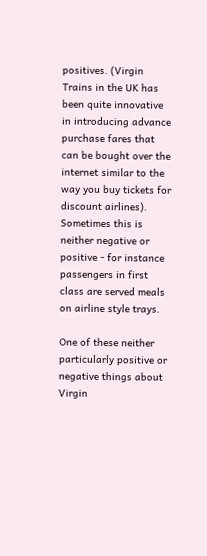positives. (Virgin Trains in the UK has been quite innovative in introducing advance purchase fares that can be bought over the internet similar to the way you buy tickets for discount airlines). Sometimes this is neither negative or positive - for instance passengers in first class are served meals on airline style trays.

One of these neither particularly positive or negative things about Virgin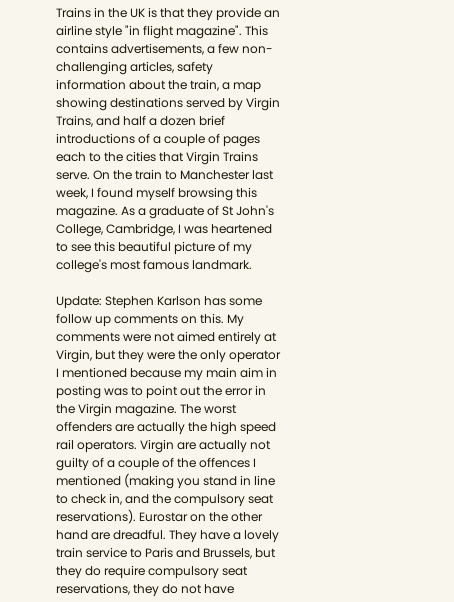Trains in the UK is that they provide an airline style "in flight magazine". This contains advertisements, a few non-challenging articles, safety information about the train, a map showing destinations served by Virgin Trains, and half a dozen brief introductions of a couple of pages each to the cities that Virgin Trains serve. On the train to Manchester last week, I found myself browsing this magazine. As a graduate of St John's College, Cambridge, I was heartened to see this beautiful picture of my college's most famous landmark.

Update: Stephen Karlson has some follow up comments on this. My comments were not aimed entirely at Virgin, but they were the only operator I mentioned because my main aim in posting was to point out the error in the Virgin magazine. The worst offenders are actually the high speed rail operators. Virgin are actually not guilty of a couple of the offences I mentioned (making you stand in line to check in, and the compulsory seat reservations). Eurostar on the other hand are dreadful. They have a lovely train service to Paris and Brussels, but they do require compulsory seat reservations, they do not have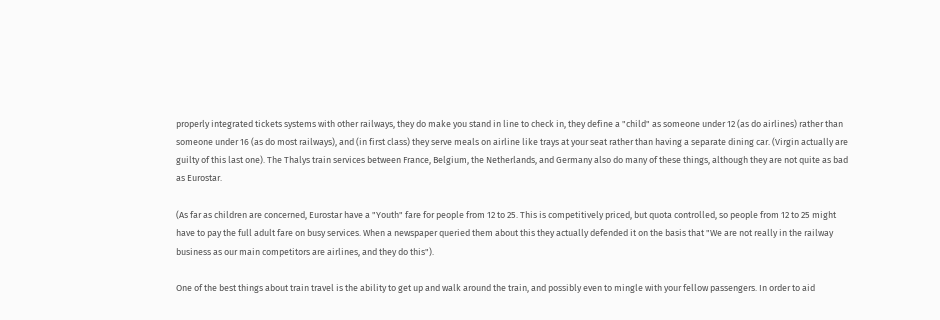properly integrated tickets systems with other railways, they do make you stand in line to check in, they define a "child" as someone under 12 (as do airlines) rather than someone under 16 (as do most railways), and (in first class) they serve meals on airline like trays at your seat rather than having a separate dining car. (Virgin actually are guilty of this last one). The Thalys train services between France, Belgium, the Netherlands, and Germany also do many of these things, although they are not quite as bad as Eurostar.

(As far as children are concerned, Eurostar have a "Youth" fare for people from 12 to 25. This is competitively priced, but quota controlled, so people from 12 to 25 might have to pay the full adult fare on busy services. When a newspaper queried them about this they actually defended it on the basis that "We are not really in the railway business as our main competitors are airlines, and they do this").

One of the best things about train travel is the ability to get up and walk around the train, and possibly even to mingle with your fellow passengers. In order to aid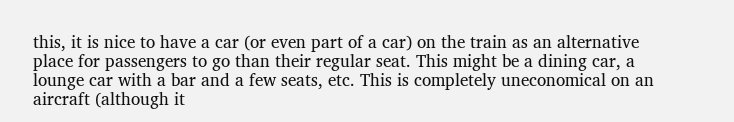this, it is nice to have a car (or even part of a car) on the train as an alternative place for passengers to go than their regular seat. This might be a dining car, a lounge car with a bar and a few seats, etc. This is completely uneconomical on an aircraft (although it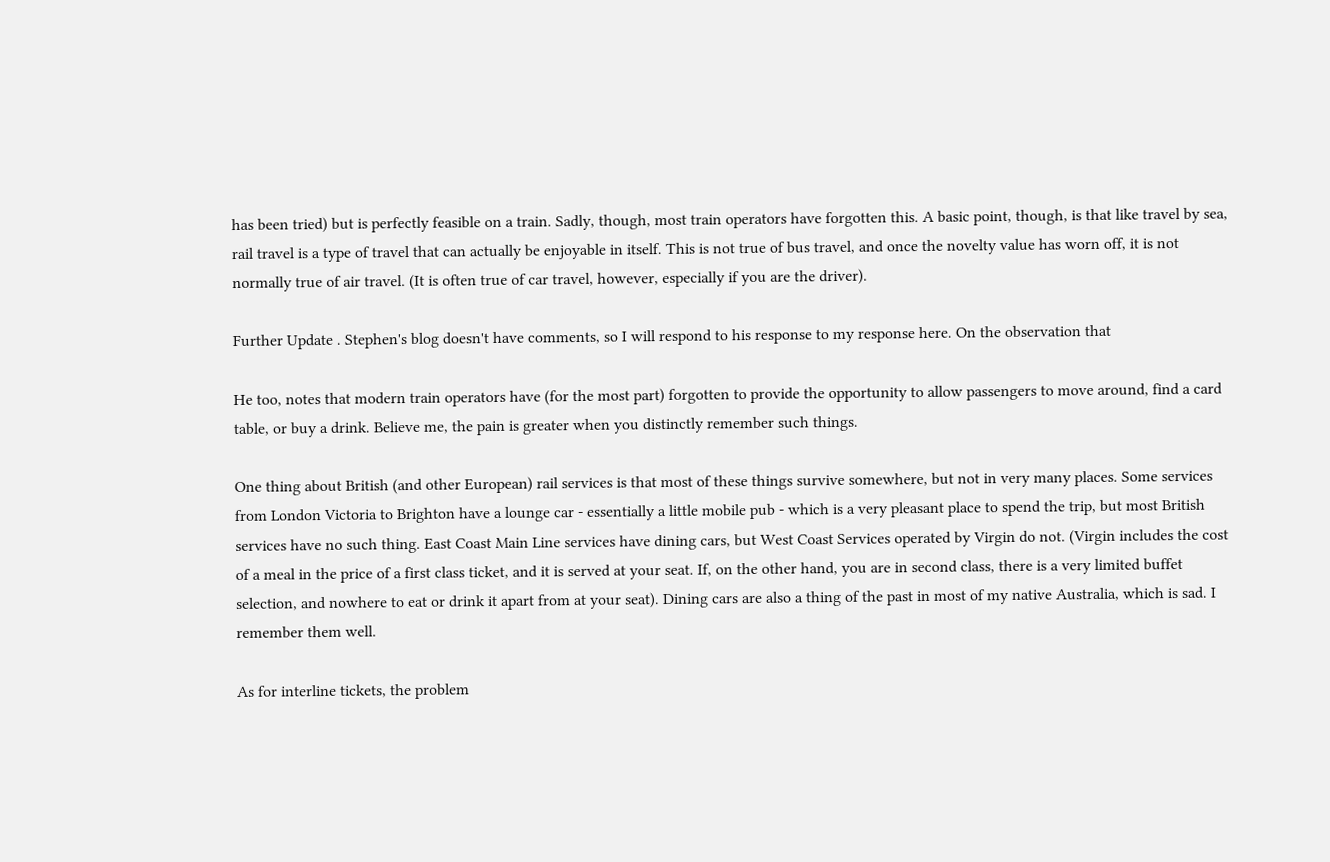has been tried) but is perfectly feasible on a train. Sadly, though, most train operators have forgotten this. A basic point, though, is that like travel by sea, rail travel is a type of travel that can actually be enjoyable in itself. This is not true of bus travel, and once the novelty value has worn off, it is not normally true of air travel. (It is often true of car travel, however, especially if you are the driver).

Further Update . Stephen's blog doesn't have comments, so I will respond to his response to my response here. On the observation that

He too, notes that modern train operators have (for the most part) forgotten to provide the opportunity to allow passengers to move around, find a card table, or buy a drink. Believe me, the pain is greater when you distinctly remember such things.

One thing about British (and other European) rail services is that most of these things survive somewhere, but not in very many places. Some services from London Victoria to Brighton have a lounge car - essentially a little mobile pub - which is a very pleasant place to spend the trip, but most British services have no such thing. East Coast Main Line services have dining cars, but West Coast Services operated by Virgin do not. (Virgin includes the cost of a meal in the price of a first class ticket, and it is served at your seat. If, on the other hand, you are in second class, there is a very limited buffet selection, and nowhere to eat or drink it apart from at your seat). Dining cars are also a thing of the past in most of my native Australia, which is sad. I remember them well.

As for interline tickets, the problem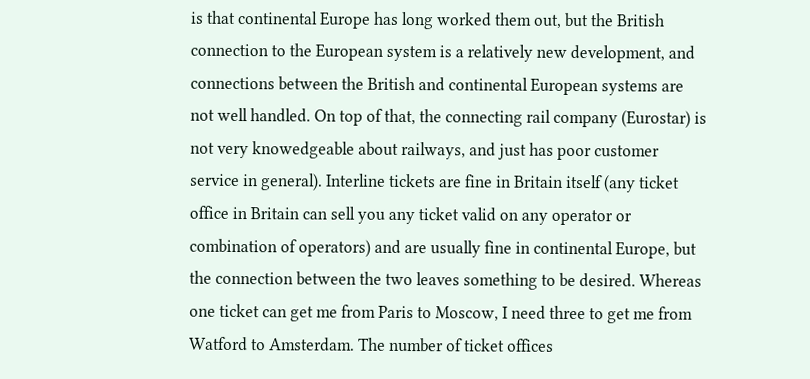is that continental Europe has long worked them out, but the British connection to the European system is a relatively new development, and connections between the British and continental European systems are not well handled. On top of that, the connecting rail company (Eurostar) is not very knowedgeable about railways, and just has poor customer service in general). Interline tickets are fine in Britain itself (any ticket office in Britain can sell you any ticket valid on any operator or combination of operators) and are usually fine in continental Europe, but the connection between the two leaves something to be desired. Whereas one ticket can get me from Paris to Moscow, I need three to get me from Watford to Amsterdam. The number of ticket offices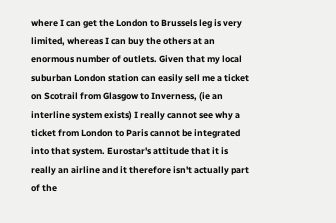where I can get the London to Brussels leg is very limited, whereas I can buy the others at an enormous number of outlets. Given that my local suburban London station can easily sell me a ticket on Scotrail from Glasgow to Inverness, (ie an interline system exists) I really cannot see why a ticket from London to Paris cannot be integrated into that system. Eurostar's attitude that it is really an airline and it therefore isn't actually part of the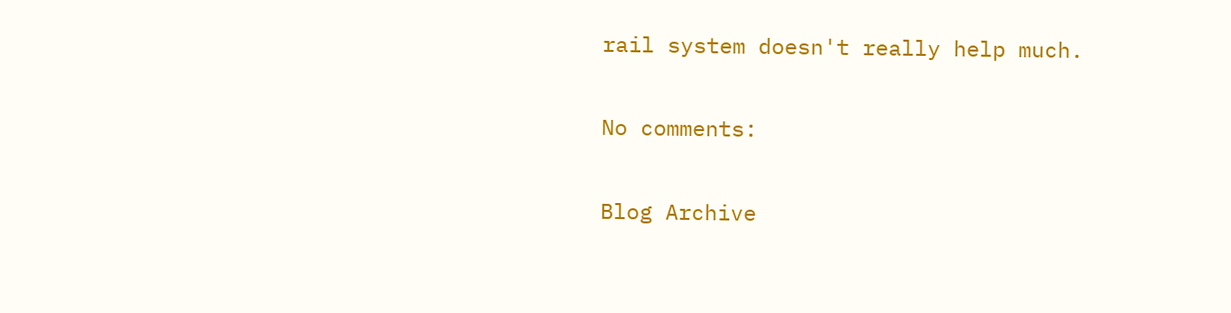rail system doesn't really help much.

No comments:

Blog Archive